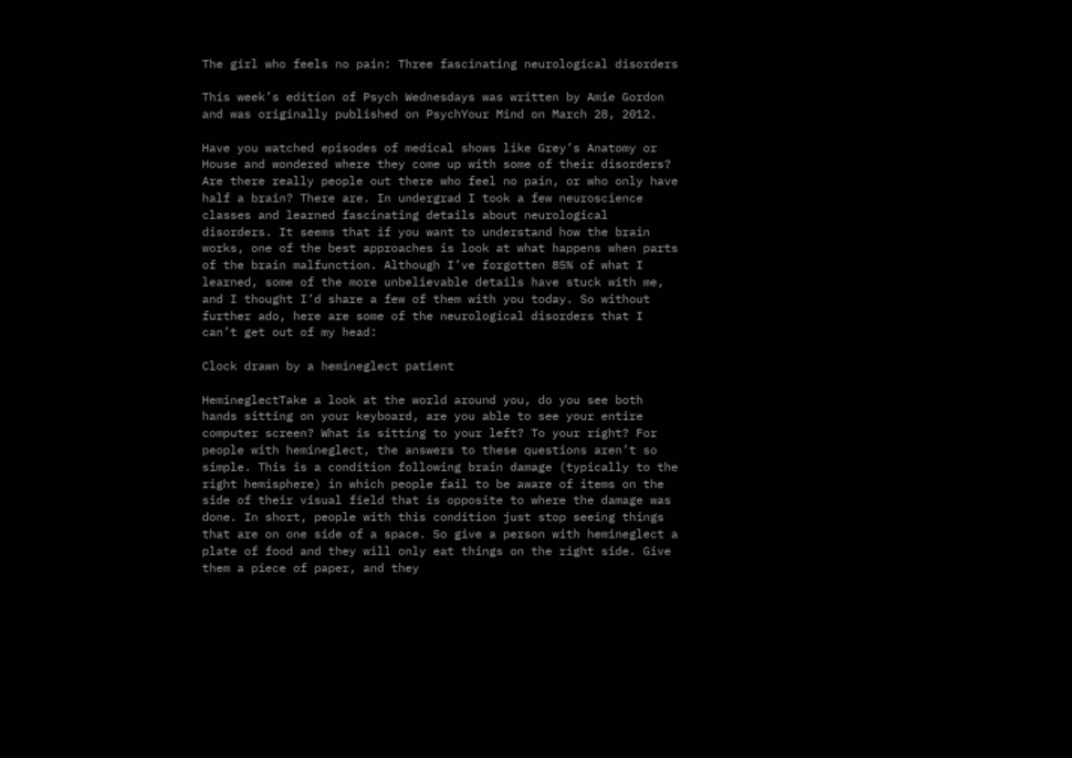The girl who feels no pain: Three fascinating neurological disorders

This week’s edition of Psych Wednesdays was written by Amie Gordon and was originally published on PsychYour Mind on March 28, 2012.

Have you watched episodes of medical shows like Grey’s Anatomy or House and wondered where they come up with some of their disorders? Are there really people out there who feel no pain, or who only have half a brain? There are. In undergrad I took a few neuroscience classes and learned fascinating details about neurological disorders. It seems that if you want to understand how the brain works, one of the best approaches is look at what happens when parts of the brain malfunction. Although I’ve forgotten 85% of what I learned, some of the more unbelievable details have stuck with me, and I thought I’d share a few of them with you today. So without further ado, here are some of the neurological disorders that I can’t get out of my head:

Clock drawn by a hemineglect patient

HemineglectTake a look at the world around you, do you see both hands sitting on your keyboard, are you able to see your entire computer screen? What is sitting to your left? To your right? For people with hemineglect, the answers to these questions aren’t so simple. This is a condition following brain damage (typically to the right hemisphere) in which people fail to be aware of items on the side of their visual field that is opposite to where the damage was done. In short, people with this condition just stop seeing things that are on one side of a space. So give a person with hemineglect a plate of food and they will only eat things on the right side. Give them a piece of paper, and they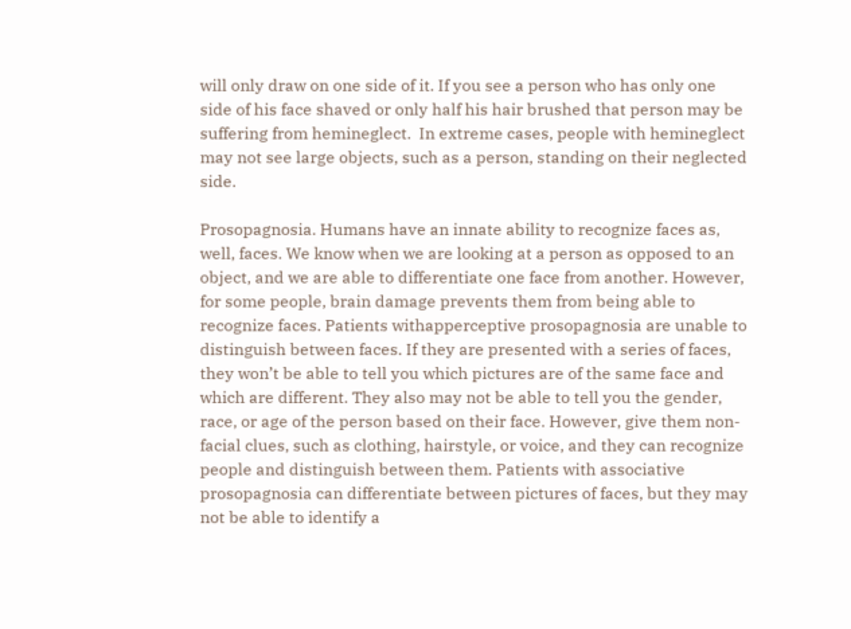will only draw on one side of it. If you see a person who has only one side of his face shaved or only half his hair brushed that person may be suffering from hemineglect.  In extreme cases, people with hemineglect may not see large objects, such as a person, standing on their neglected side.

Prosopagnosia. Humans have an innate ability to recognize faces as, well, faces. We know when we are looking at a person as opposed to an object, and we are able to differentiate one face from another. However, for some people, brain damage prevents them from being able to recognize faces. Patients withapperceptive prosopagnosia are unable to distinguish between faces. If they are presented with a series of faces, they won’t be able to tell you which pictures are of the same face and which are different. They also may not be able to tell you the gender, race, or age of the person based on their face. However, give them non-facial clues, such as clothing, hairstyle, or voice, and they can recognize people and distinguish between them. Patients with associative prosopagnosia can differentiate between pictures of faces, but they may not be able to identify a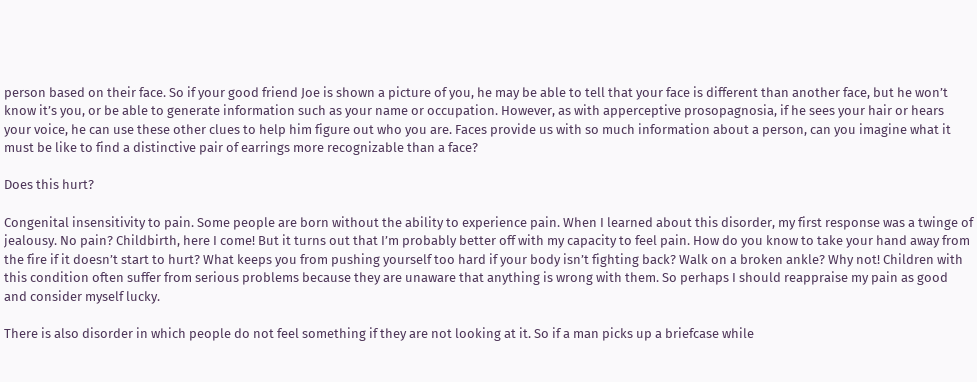person based on their face. So if your good friend Joe is shown a picture of you, he may be able to tell that your face is different than another face, but he won’t know it’s you, or be able to generate information such as your name or occupation. However, as with apperceptive prosopagnosia, if he sees your hair or hears your voice, he can use these other clues to help him figure out who you are. Faces provide us with so much information about a person, can you imagine what it must be like to find a distinctive pair of earrings more recognizable than a face?

Does this hurt?

Congenital insensitivity to pain. Some people are born without the ability to experience pain. When I learned about this disorder, my first response was a twinge of jealousy. No pain? Childbirth, here I come! But it turns out that I’m probably better off with my capacity to feel pain. How do you know to take your hand away from the fire if it doesn’t start to hurt? What keeps you from pushing yourself too hard if your body isn’t fighting back? Walk on a broken ankle? Why not! Children with this condition often suffer from serious problems because they are unaware that anything is wrong with them. So perhaps I should reappraise my pain as good and consider myself lucky.

There is also disorder in which people do not feel something if they are not looking at it. So if a man picks up a briefcase while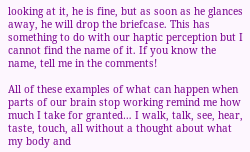looking at it, he is fine, but as soon as he glances away, he will drop the briefcase. This has something to do with our haptic perception but I cannot find the name of it. If you know the name, tell me in the comments!

All of these examples of what can happen when parts of our brain stop working remind me how much I take for granted… I walk, talk, see, hear, taste, touch, all without a thought about what my body and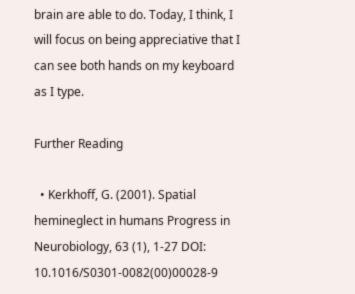brain are able to do. Today, I think, I will focus on being appreciative that I can see both hands on my keyboard as I type.

Further Reading

  • Kerkhoff, G. (2001). Spatial hemineglect in humans Progress in Neurobiology, 63 (1), 1-27 DOI: 10.1016/S0301-0082(00)00028-9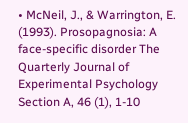• McNeil, J., & Warrington, E. (1993). Prosopagnosia: A face-specific disorder The Quarterly Journal of Experimental Psychology Section A, 46 (1), 1-10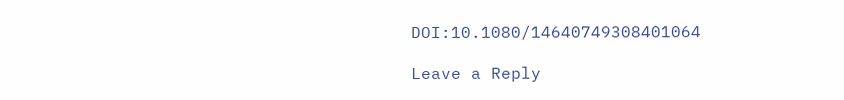DOI:10.1080/14640749308401064

Leave a Reply